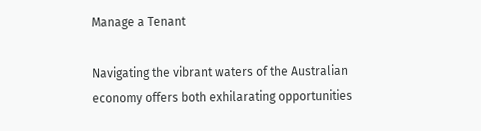Manage a Tenant

Navigating the vibrant waters of the Australian economy offers both exhilarating opportunities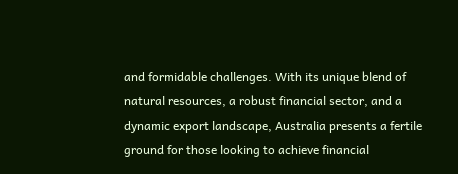and formidable challenges. With its unique blend of natural resources, a robust financial sector, and a dynamic export landscape, Australia presents a fertile ground for those looking to achieve financial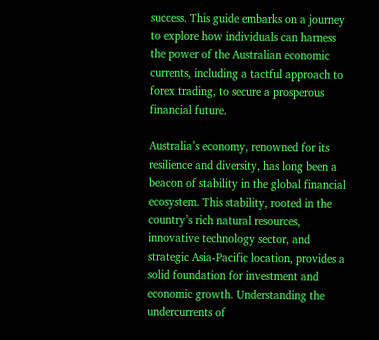success. This guide embarks on a journey to explore how individuals can harness the power of the Australian economic currents, including a tactful approach to forex trading, to secure a prosperous financial future.

Australia’s economy, renowned for its resilience and diversity, has long been a beacon of stability in the global financial ecosystem. This stability, rooted in the country’s rich natural resources, innovative technology sector, and strategic Asia-Pacific location, provides a solid foundation for investment and economic growth. Understanding the undercurrents of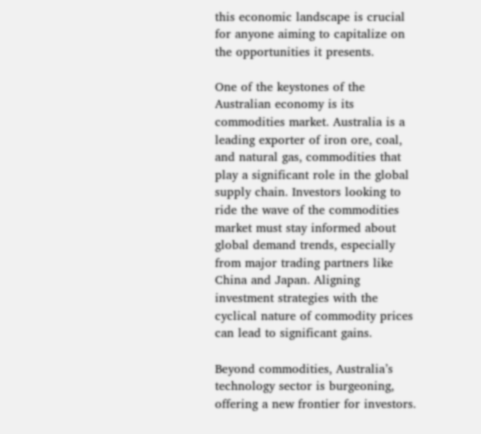this economic landscape is crucial for anyone aiming to capitalize on the opportunities it presents.

One of the keystones of the Australian economy is its commodities market. Australia is a leading exporter of iron ore, coal, and natural gas, commodities that play a significant role in the global supply chain. Investors looking to ride the wave of the commodities market must stay informed about global demand trends, especially from major trading partners like China and Japan. Aligning investment strategies with the cyclical nature of commodity prices can lead to significant gains.

Beyond commodities, Australia’s technology sector is burgeoning, offering a new frontier for investors.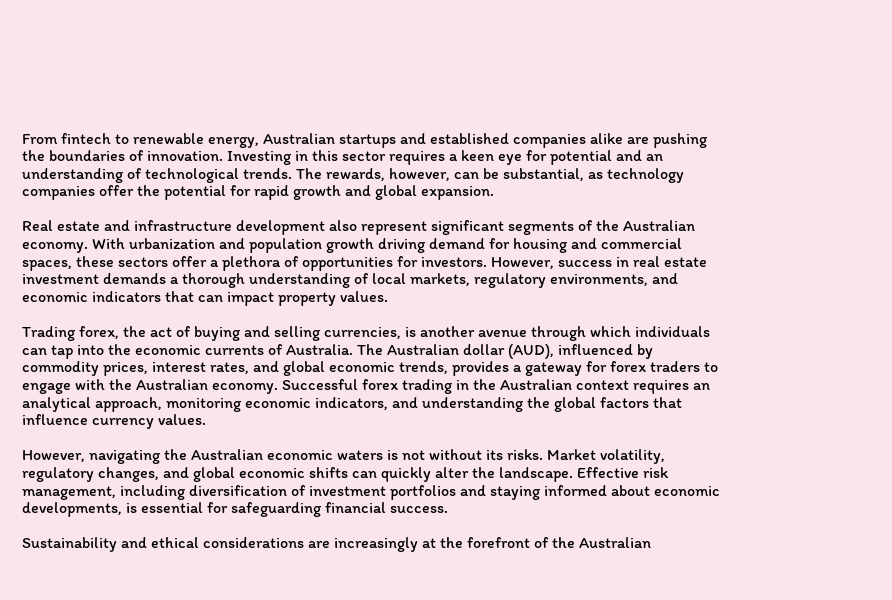From fintech to renewable energy, Australian startups and established companies alike are pushing the boundaries of innovation. Investing in this sector requires a keen eye for potential and an understanding of technological trends. The rewards, however, can be substantial, as technology companies offer the potential for rapid growth and global expansion.

Real estate and infrastructure development also represent significant segments of the Australian economy. With urbanization and population growth driving demand for housing and commercial spaces, these sectors offer a plethora of opportunities for investors. However, success in real estate investment demands a thorough understanding of local markets, regulatory environments, and economic indicators that can impact property values.

Trading forex, the act of buying and selling currencies, is another avenue through which individuals can tap into the economic currents of Australia. The Australian dollar (AUD), influenced by commodity prices, interest rates, and global economic trends, provides a gateway for forex traders to engage with the Australian economy. Successful forex trading in the Australian context requires an analytical approach, monitoring economic indicators, and understanding the global factors that influence currency values.

However, navigating the Australian economic waters is not without its risks. Market volatility, regulatory changes, and global economic shifts can quickly alter the landscape. Effective risk management, including diversification of investment portfolios and staying informed about economic developments, is essential for safeguarding financial success.

Sustainability and ethical considerations are increasingly at the forefront of the Australian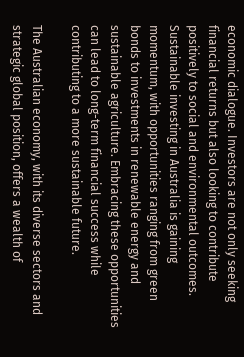economic dialogue. Investors are not only seeking financial returns but also looking to contribute positively to social and environmental outcomes. Sustainable investing in Australia is gaining momentum, with opportunities ranging from green bonds to investments in renewable energy and sustainable agriculture. Embracing these opportunities can lead to long-term financial success while contributing to a more sustainable future.

The Australian economy, with its diverse sectors and strategic global position, offers a wealth of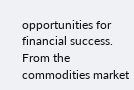opportunities for financial success. From the commodities market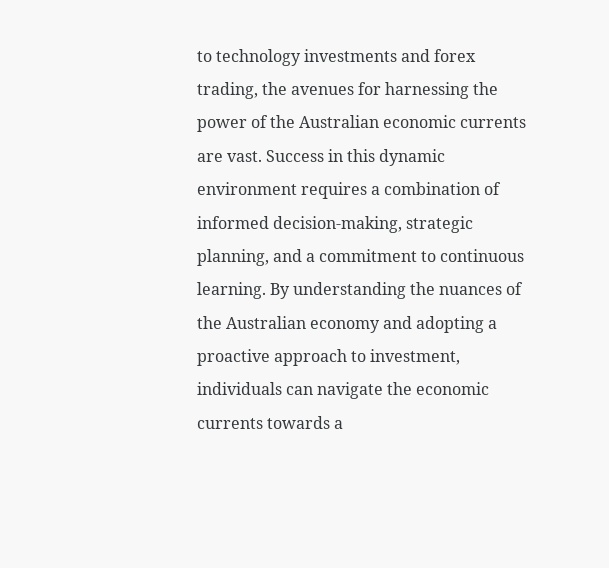to technology investments and forex trading, the avenues for harnessing the power of the Australian economic currents are vast. Success in this dynamic environment requires a combination of informed decision-making, strategic planning, and a commitment to continuous learning. By understanding the nuances of the Australian economy and adopting a proactive approach to investment, individuals can navigate the economic currents towards a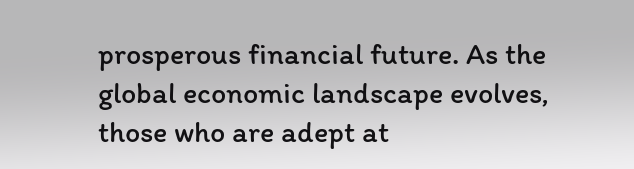prosperous financial future. As the global economic landscape evolves, those who are adept at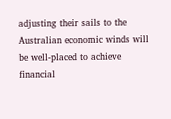adjusting their sails to the Australian economic winds will be well-placed to achieve financial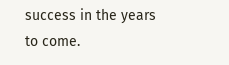success in the years to come.